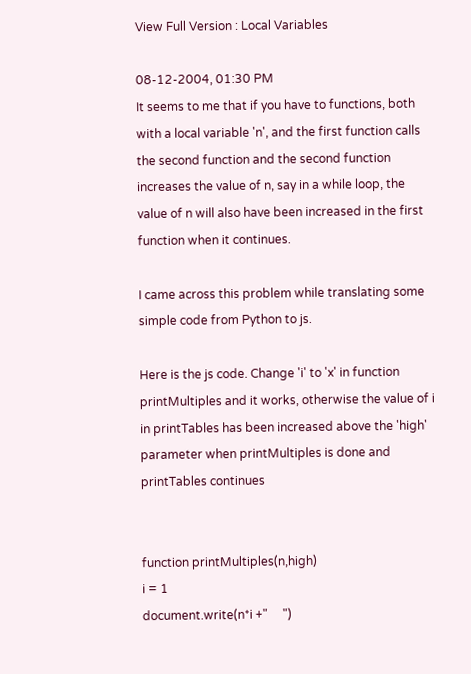View Full Version : Local Variables

08-12-2004, 01:30 PM
It seems to me that if you have to functions, both with a local variable 'n', and the first function calls the second function and the second function increases the value of n, say in a while loop, the value of n will also have been increased in the first function when it continues.

I came across this problem while translating some simple code from Python to js.

Here is the js code. Change 'i' to 'x' in function printMultiples and it works, otherwise the value of i in printTables has been increased above the 'high' parameter when printMultiples is done and printTables continues


function printMultiples(n,high)
i = 1
document.write(n*i +"     ")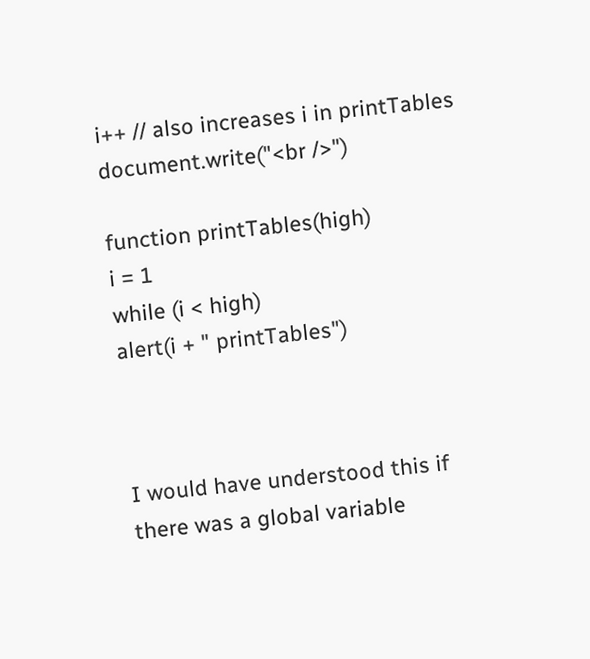i++ // also increases i in printTables
document.write("<br />")

function printTables(high)
i = 1
while (i < high)
alert(i + " printTables")



I would have understood this if there was a global variable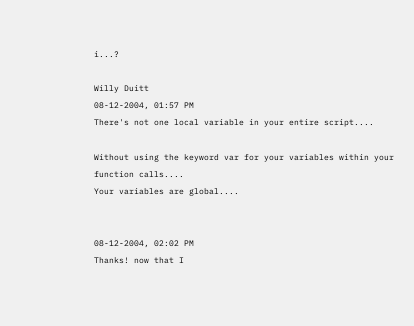i...?

Willy Duitt
08-12-2004, 01:57 PM
There's not one local variable in your entire script....

Without using the keyword var for your variables within your function calls....
Your variables are global....


08-12-2004, 02:02 PM
Thanks! now that I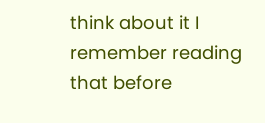think about it I remember reading that before